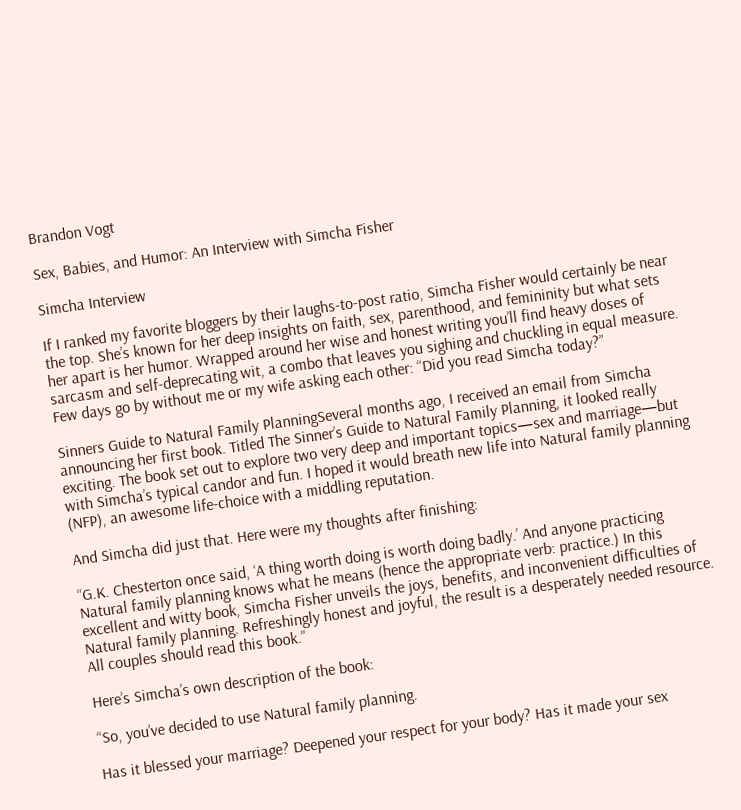Brandon Vogt

Sex, Babies, and Humor: An Interview with Simcha Fisher

Simcha Interview

If I ranked my favorite bloggers by their laughs-to-post ratio, Simcha Fisher would certainly be near the top. She’s known for her deep insights on faith, sex, parenthood, and femininity but what sets her apart is her humor. Wrapped around her wise and honest writing you’ll find heavy doses of sarcasm and self-deprecating wit, a combo that leaves you sighing and chuckling in equal measure. Few days go by without me or my wife asking each other: “Did you read Simcha today?”

Sinners Guide to Natural Family PlanningSeveral months ago, I received an email from Simcha announcing her first book. Titled The Sinner’s Guide to Natural Family Planning, it looked really exciting. The book set out to explore two very deep and important topics—sex and marriage—but with Simcha’s typical candor and fun. I hoped it would breath new life into Natural family planning (NFP), an awesome life-choice with a middling reputation.

And Simcha did just that. Here were my thoughts after finishing:

“G.K. Chesterton once said, ‘A thing worth doing is worth doing badly.’ And anyone practicing Natural family planning knows what he means (hence the appropriate verb: practice.) In this excellent and witty book, Simcha Fisher unveils the joys, benefits, and inconvenient difficulties of Natural family planning. Refreshingly honest and joyful, the result is a desperately needed resource. All couples should read this book.”

Here’s Simcha’s own description of the book:

“So, you’ve decided to use Natural family planning.

Has it blessed your marriage? Deepened your respect for your body? Has it made your sex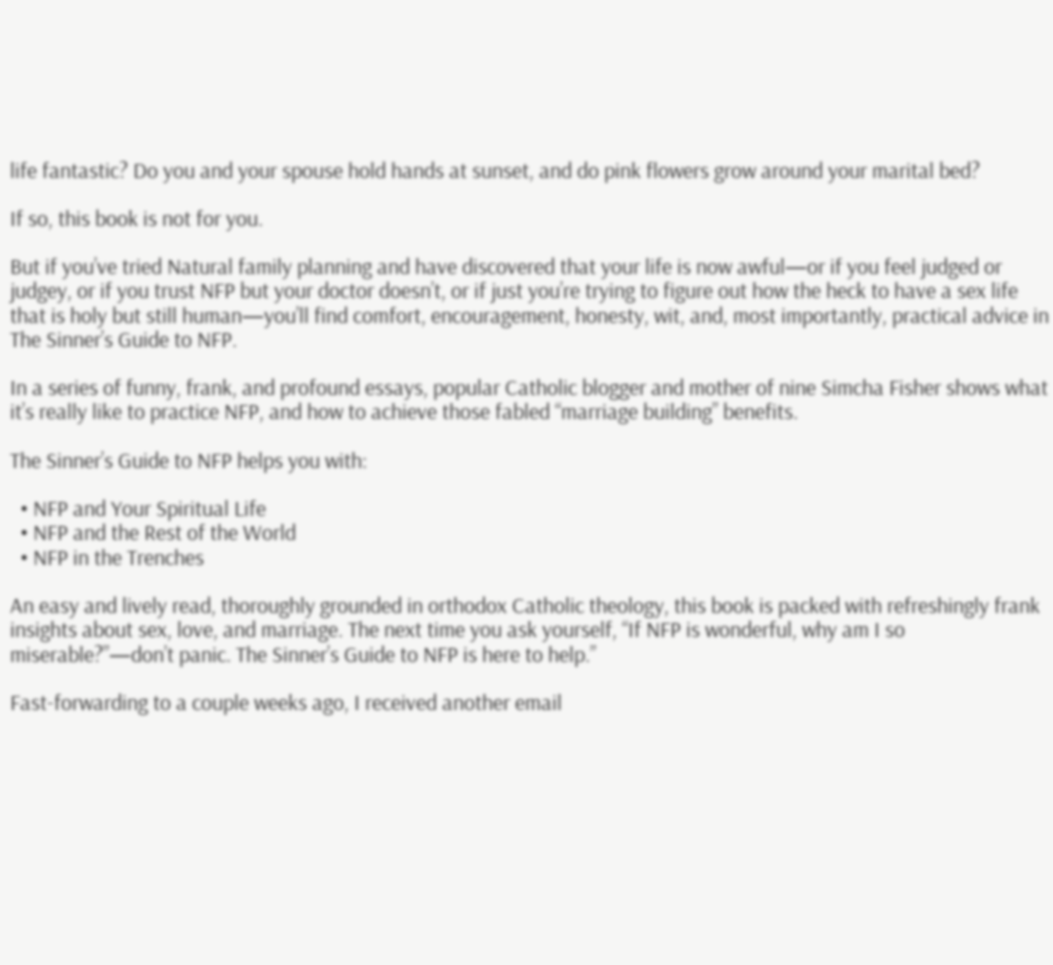life fantastic? Do you and your spouse hold hands at sunset, and do pink flowers grow around your marital bed?

If so, this book is not for you.

But if you’ve tried Natural family planning and have discovered that your life is now awful—or if you feel judged or judgey, or if you trust NFP but your doctor doesn’t, or if just you’re trying to figure out how the heck to have a sex life that is holy but still human—you’ll find comfort, encouragement, honesty, wit, and, most importantly, practical advice in The Sinner’s Guide to NFP.

In a series of funny, frank, and profound essays, popular Catholic blogger and mother of nine Simcha Fisher shows what it’s really like to practice NFP, and how to achieve those fabled “marriage building” benefits.

The Sinner’s Guide to NFP helps you with:

  • NFP and Your Spiritual Life
  • NFP and the Rest of the World
  • NFP in the Trenches

An easy and lively read, thoroughly grounded in orthodox Catholic theology, this book is packed with refreshingly frank insights about sex, love, and marriage. The next time you ask yourself, “If NFP is wonderful, why am I so miserable?”—don’t panic. The Sinner’s Guide to NFP is here to help.”

Fast-forwarding to a couple weeks ago, I received another email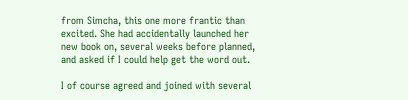from Simcha, this one more frantic than excited. She had accidentally launched her new book on, several weeks before planned, and asked if I could help get the word out.

I of course agreed and joined with several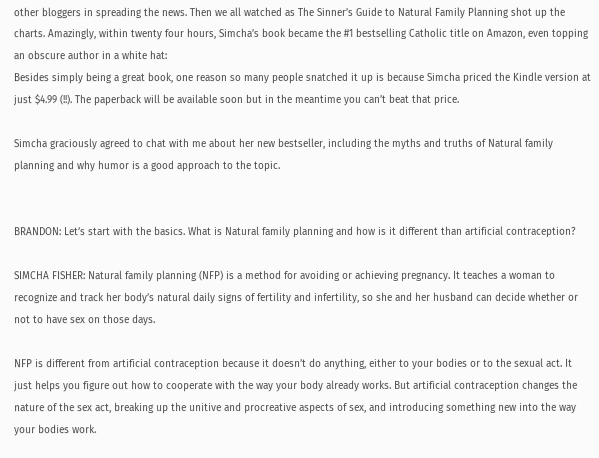other bloggers in spreading the news. Then we all watched as The Sinner’s Guide to Natural Family Planning shot up the charts. Amazingly, within twenty four hours, Simcha’s book became the #1 bestselling Catholic title on Amazon, even topping an obscure author in a white hat:
Besides simply being a great book, one reason so many people snatched it up is because Simcha priced the Kindle version at just $4.99 (!!). The paperback will be available soon but in the meantime you can’t beat that price.

Simcha graciously agreed to chat with me about her new bestseller, including the myths and truths of Natural family planning and why humor is a good approach to the topic.


BRANDON: Let’s start with the basics. What is Natural family planning and how is it different than artificial contraception?

SIMCHA FISHER: Natural family planning (NFP) is a method for avoiding or achieving pregnancy. It teaches a woman to recognize and track her body’s natural daily signs of fertility and infertility, so she and her husband can decide whether or not to have sex on those days.

NFP is different from artificial contraception because it doesn’t do anything, either to your bodies or to the sexual act. It just helps you figure out how to cooperate with the way your body already works. But artificial contraception changes the nature of the sex act, breaking up the unitive and procreative aspects of sex, and introducing something new into the way your bodies work.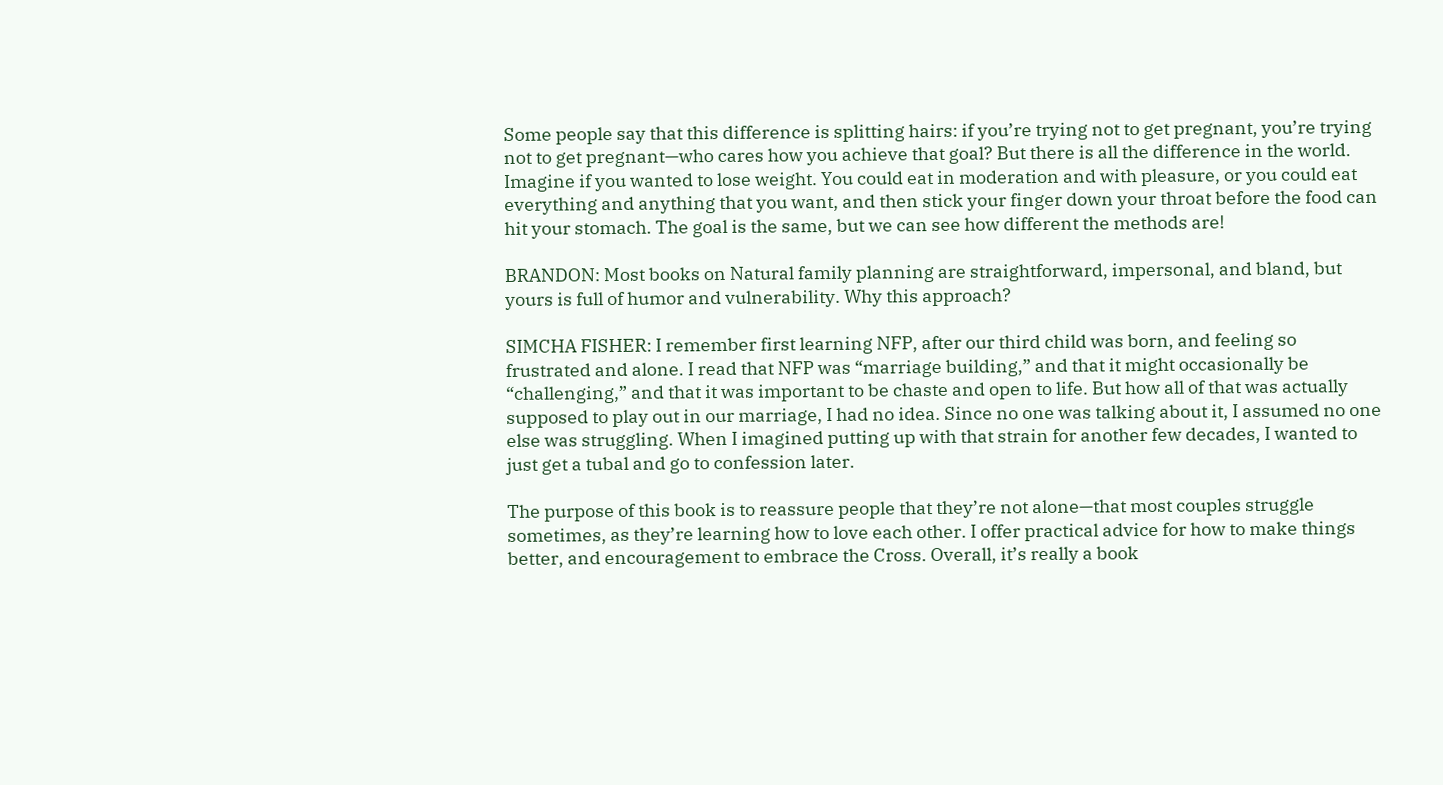Some people say that this difference is splitting hairs: if you’re trying not to get pregnant, you’re trying not to get pregnant—who cares how you achieve that goal? But there is all the difference in the world. Imagine if you wanted to lose weight. You could eat in moderation and with pleasure, or you could eat everything and anything that you want, and then stick your finger down your throat before the food can hit your stomach. The goal is the same, but we can see how different the methods are!

BRANDON: Most books on Natural family planning are straightforward, impersonal, and bland, but yours is full of humor and vulnerability. Why this approach?

SIMCHA FISHER: I remember first learning NFP, after our third child was born, and feeling so frustrated and alone. I read that NFP was “marriage building,” and that it might occasionally be “challenging,” and that it was important to be chaste and open to life. But how all of that was actually supposed to play out in our marriage, I had no idea. Since no one was talking about it, I assumed no one else was struggling. When I imagined putting up with that strain for another few decades, I wanted to just get a tubal and go to confession later.

The purpose of this book is to reassure people that they’re not alone—that most couples struggle sometimes, as they’re learning how to love each other. I offer practical advice for how to make things better, and encouragement to embrace the Cross. Overall, it’s really a book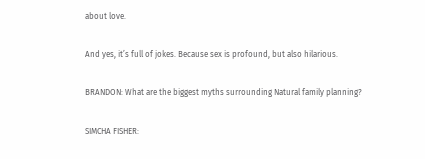about love.

And yes, it’s full of jokes. Because sex is profound, but also hilarious.

BRANDON: What are the biggest myths surrounding Natural family planning?

SIMCHA FISHER: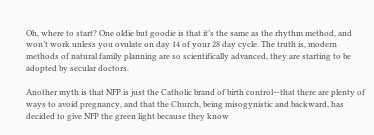Oh, where to start? One oldie but goodie is that it’s the same as the rhythm method, and won’t work unless you ovulate on day 14 of your 28 day cycle. The truth is, modern methods of natural family planning are so scientifically advanced, they are starting to be adopted by secular doctors.

Another myth is that NFP is just the Catholic brand of birth control—that there are plenty of ways to avoid pregnancy, and that the Church, being misogynistic and backward, has decided to give NFP the green light because they know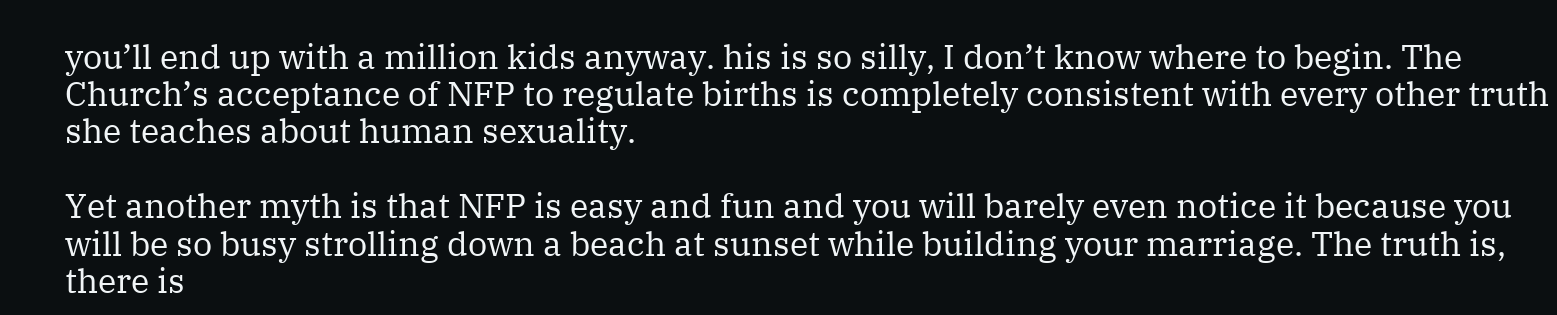you’ll end up with a million kids anyway. his is so silly, I don’t know where to begin. The Church’s acceptance of NFP to regulate births is completely consistent with every other truth she teaches about human sexuality.

Yet another myth is that NFP is easy and fun and you will barely even notice it because you will be so busy strolling down a beach at sunset while building your marriage. The truth is, there is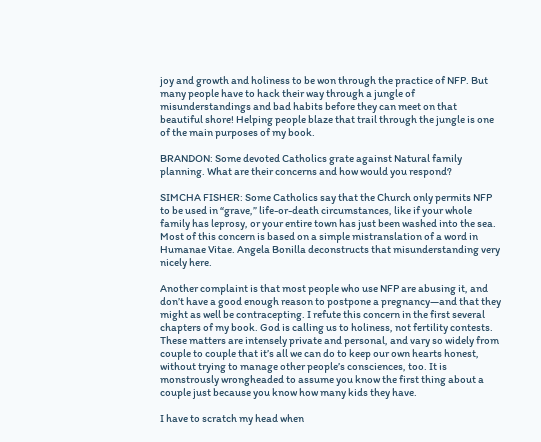joy and growth and holiness to be won through the practice of NFP. But many people have to hack their way through a jungle of misunderstandings and bad habits before they can meet on that beautiful shore! Helping people blaze that trail through the jungle is one of the main purposes of my book.

BRANDON: Some devoted Catholics grate against Natural family planning. What are their concerns and how would you respond?

SIMCHA FISHER: Some Catholics say that the Church only permits NFP to be used in “grave,” life-or-death circumstances, like if your whole family has leprosy, or your entire town has just been washed into the sea. Most of this concern is based on a simple mistranslation of a word in Humanae Vitae. Angela Bonilla deconstructs that misunderstanding very nicely here.

Another complaint is that most people who use NFP are abusing it, and don’t have a good enough reason to postpone a pregnancy—and that they might as well be contracepting. I refute this concern in the first several chapters of my book. God is calling us to holiness, not fertility contests. These matters are intensely private and personal, and vary so widely from couple to couple that it’s all we can do to keep our own hearts honest, without trying to manage other people’s consciences, too. It is monstrously wrongheaded to assume you know the first thing about a couple just because you know how many kids they have.

I have to scratch my head when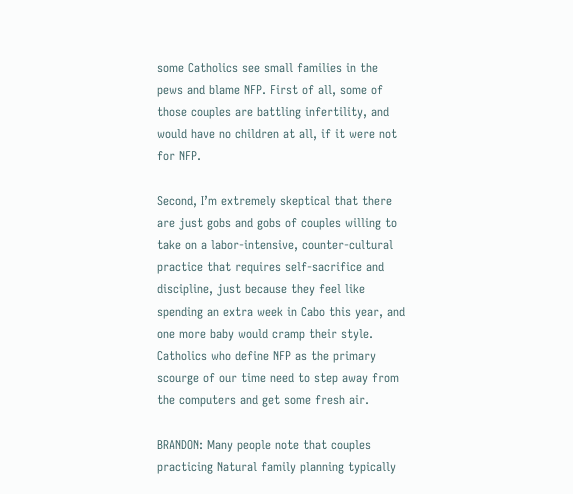some Catholics see small families in the pews and blame NFP. First of all, some of those couples are battling infertility, and would have no children at all, if it were not for NFP.

Second, I’m extremely skeptical that there are just gobs and gobs of couples willing to take on a labor-intensive, counter-cultural practice that requires self-sacrifice and discipline, just because they feel like spending an extra week in Cabo this year, and one more baby would cramp their style. Catholics who define NFP as the primary scourge of our time need to step away from the computers and get some fresh air.

BRANDON: Many people note that couples practicing Natural family planning typically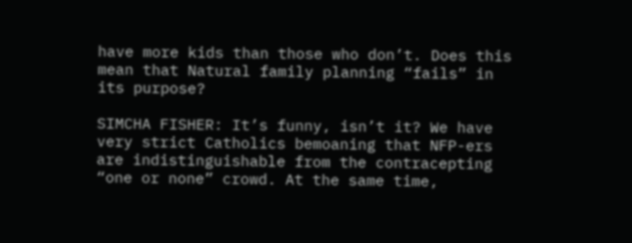have more kids than those who don’t. Does this mean that Natural family planning “fails” in its purpose?

SIMCHA FISHER: It’s funny, isn’t it? We have very strict Catholics bemoaning that NFP-ers are indistinguishable from the contracepting “one or none” crowd. At the same time,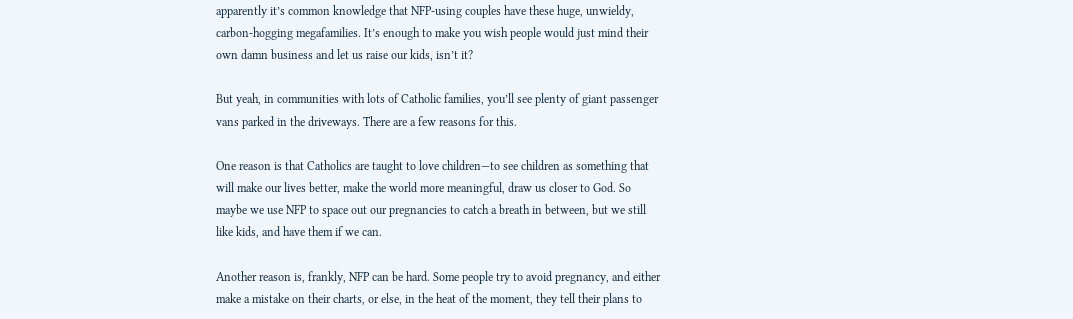apparently it’s common knowledge that NFP-using couples have these huge, unwieldy, carbon-hogging megafamilies. It’s enough to make you wish people would just mind their own damn business and let us raise our kids, isn’t it?

But yeah, in communities with lots of Catholic families, you’ll see plenty of giant passenger vans parked in the driveways. There are a few reasons for this.

One reason is that Catholics are taught to love children—to see children as something that will make our lives better, make the world more meaningful, draw us closer to God. So maybe we use NFP to space out our pregnancies to catch a breath in between, but we still like kids, and have them if we can.

Another reason is, frankly, NFP can be hard. Some people try to avoid pregnancy, and either make a mistake on their charts, or else, in the heat of the moment, they tell their plans to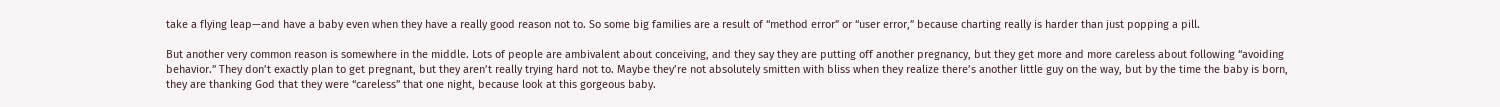take a flying leap—and have a baby even when they have a really good reason not to. So some big families are a result of “method error” or “user error,” because charting really is harder than just popping a pill.

But another very common reason is somewhere in the middle. Lots of people are ambivalent about conceiving, and they say they are putting off another pregnancy, but they get more and more careless about following “avoiding behavior.” They don’t exactly plan to get pregnant, but they aren’t really trying hard not to. Maybe they’re not absolutely smitten with bliss when they realize there’s another little guy on the way, but by the time the baby is born, they are thanking God that they were “careless” that one night, because look at this gorgeous baby.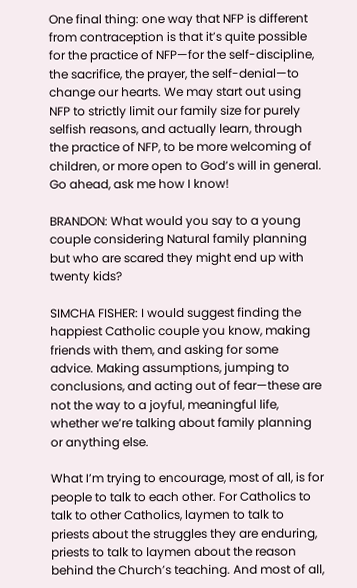One final thing: one way that NFP is different from contraception is that it’s quite possible for the practice of NFP—for the self-discipline, the sacrifice, the prayer, the self-denial—to change our hearts. We may start out using NFP to strictly limit our family size for purely selfish reasons, and actually learn, through the practice of NFP, to be more welcoming of children, or more open to God’s will in general. Go ahead, ask me how I know!

BRANDON: What would you say to a young couple considering Natural family planning but who are scared they might end up with twenty kids?

SIMCHA FISHER: I would suggest finding the happiest Catholic couple you know, making friends with them, and asking for some advice. Making assumptions, jumping to conclusions, and acting out of fear—these are not the way to a joyful, meaningful life, whether we’re talking about family planning or anything else.

What I’m trying to encourage, most of all, is for people to talk to each other. For Catholics to talk to other Catholics, laymen to talk to priests about the struggles they are enduring, priests to talk to laymen about the reason behind the Church’s teaching. And most of all,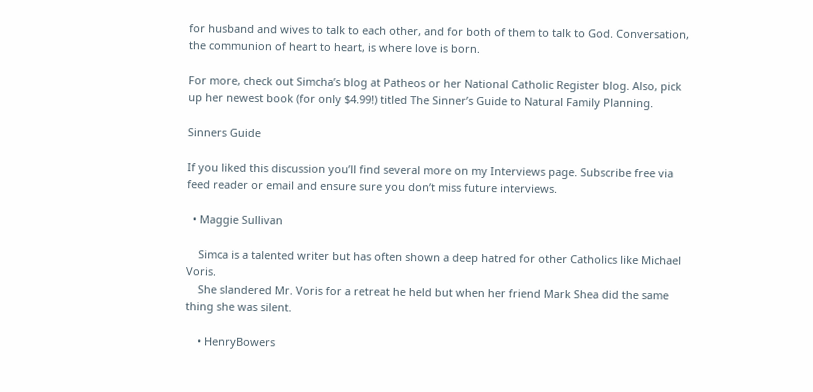for husband and wives to talk to each other, and for both of them to talk to God. Conversation, the communion of heart to heart, is where love is born.

For more, check out Simcha’s blog at Patheos or her National Catholic Register blog. Also, pick up her newest book (for only $4.99!) titled The Sinner’s Guide to Natural Family Planning.

Sinners Guide

If you liked this discussion you’ll find several more on my Interviews page. Subscribe free via feed reader or email and ensure sure you don’t miss future interviews.

  • Maggie Sullivan

    Simca is a talented writer but has often shown a deep hatred for other Catholics like Michael Voris.
    She slandered Mr. Voris for a retreat he held but when her friend Mark Shea did the same thing she was silent.

    • HenryBowers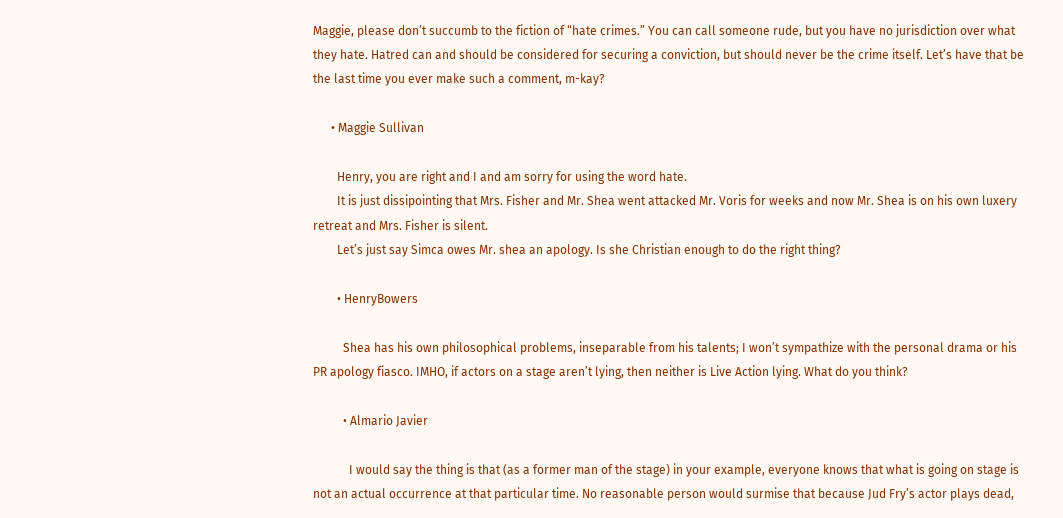Maggie, please don’t succumb to the fiction of “hate crimes.” You can call someone rude, but you have no jurisdiction over what they hate. Hatred can and should be considered for securing a conviction, but should never be the crime itself. Let’s have that be the last time you ever make such a comment, m-kay?

      • Maggie Sullivan

        Henry, you are right and I and am sorry for using the word hate.
        It is just dissipointing that Mrs. Fisher and Mr. Shea went attacked Mr. Voris for weeks and now Mr. Shea is on his own luxery retreat and Mrs. Fisher is silent.
        Let’s just say Simca owes Mr. shea an apology. Is she Christian enough to do the right thing?

        • HenryBowers

          Shea has his own philosophical problems, inseparable from his talents; I won’t sympathize with the personal drama or his PR apology fiasco. IMHO, if actors on a stage aren’t lying, then neither is Live Action lying. What do you think?

          • Almario Javier

            I would say the thing is that (as a former man of the stage) in your example, everyone knows that what is going on stage is not an actual occurrence at that particular time. No reasonable person would surmise that because Jud Fry’s actor plays dead,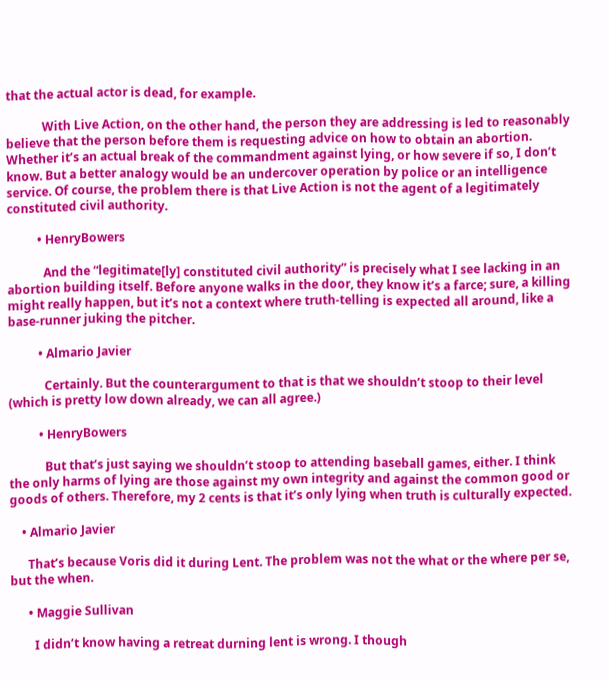that the actual actor is dead, for example.

            With Live Action, on the other hand, the person they are addressing is led to reasonably believe that the person before them is requesting advice on how to obtain an abortion. Whether it’s an actual break of the commandment against lying, or how severe if so, I don’t know. But a better analogy would be an undercover operation by police or an intelligence service. Of course, the problem there is that Live Action is not the agent of a legitimately constituted civil authority.

          • HenryBowers

            And the “legitimate[ly] constituted civil authority” is precisely what I see lacking in an abortion building itself. Before anyone walks in the door, they know it’s a farce; sure, a killing might really happen, but it’s not a context where truth-telling is expected all around, like a base-runner juking the pitcher.

          • Almario Javier

            Certainly. But the counterargument to that is that we shouldn’t stoop to their level (which is pretty low down already, we can all agree.)

          • HenryBowers

            But that’s just saying we shouldn’t stoop to attending baseball games, either. I think the only harms of lying are those against my own integrity and against the common good or goods of others. Therefore, my 2 cents is that it’s only lying when truth is culturally expected.

    • Almario Javier

      That’s because Voris did it during Lent. The problem was not the what or the where per se, but the when.

      • Maggie Sullivan

        I didn’t know having a retreat durning lent is wrong. I though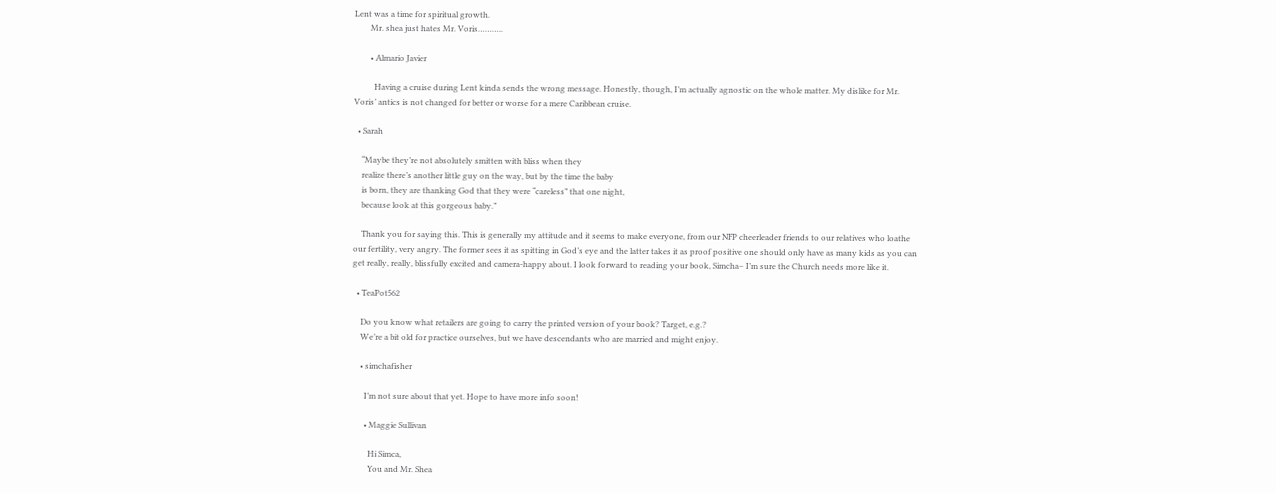Lent was a time for spiritual growth.
        Mr. shea just hates Mr. Voris………..

        • Almario Javier

          Having a cruise during Lent kinda sends the wrong message. Honestly, though, I’m actually agnostic on the whole matter. My dislike for Mr. Voris’ antics is not changed for better or worse for a mere Caribbean cruise.

  • Sarah

    “Maybe they’re not absolutely smitten with bliss when they
    realize there’s another little guy on the way, but by the time the baby
    is born, they are thanking God that they were “careless” that one night,
    because look at this gorgeous baby.”

    Thank you for saying this. This is generally my attitude and it seems to make everyone, from our NFP cheerleader friends to our relatives who loathe our fertility, very angry. The former sees it as spitting in God’s eye and the latter takes it as proof positive one should only have as many kids as you can get really, really, blissfully excited and camera-happy about. I look forward to reading your book, Simcha– I’m sure the Church needs more like it.

  • TeaPot562

    Do you know what retailers are going to carry the printed version of your book? Target, e.g.?
    We’re a bit old for practice ourselves, but we have descendants who are married and might enjoy.

    • simchafisher

      I’m not sure about that yet. Hope to have more info soon!

      • Maggie Sullivan

        Hi Simca,
        You and Mr. Shea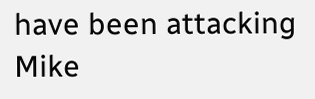have been attacking Mike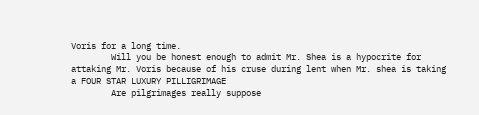Voris for a long time.
        Will you be honest enough to admit Mr. Shea is a hypocrite for attaking Mr. Voris because of his cruse during lent when Mr. shea is taking a FOUR STAR LUXURY PILLIGRIMAGE
        Are pilgrimages really suppose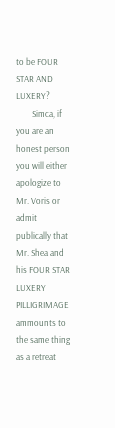to be FOUR STAR AND LUXERY?
        Simca, if you are an honest person you will either apologize to Mr. Voris or admit publically that Mr. Shea and his FOUR STAR LUXERY PILLIGRIMAGE ammounts to the same thing as a retreat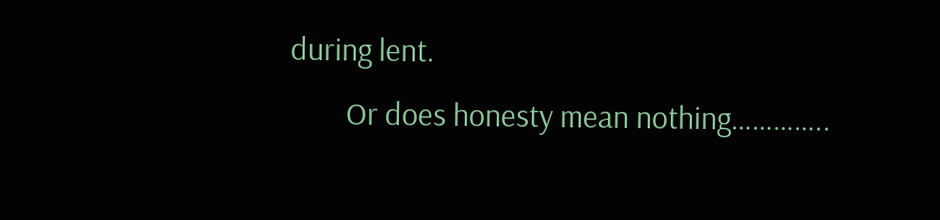during lent.
        Or does honesty mean nothing…………..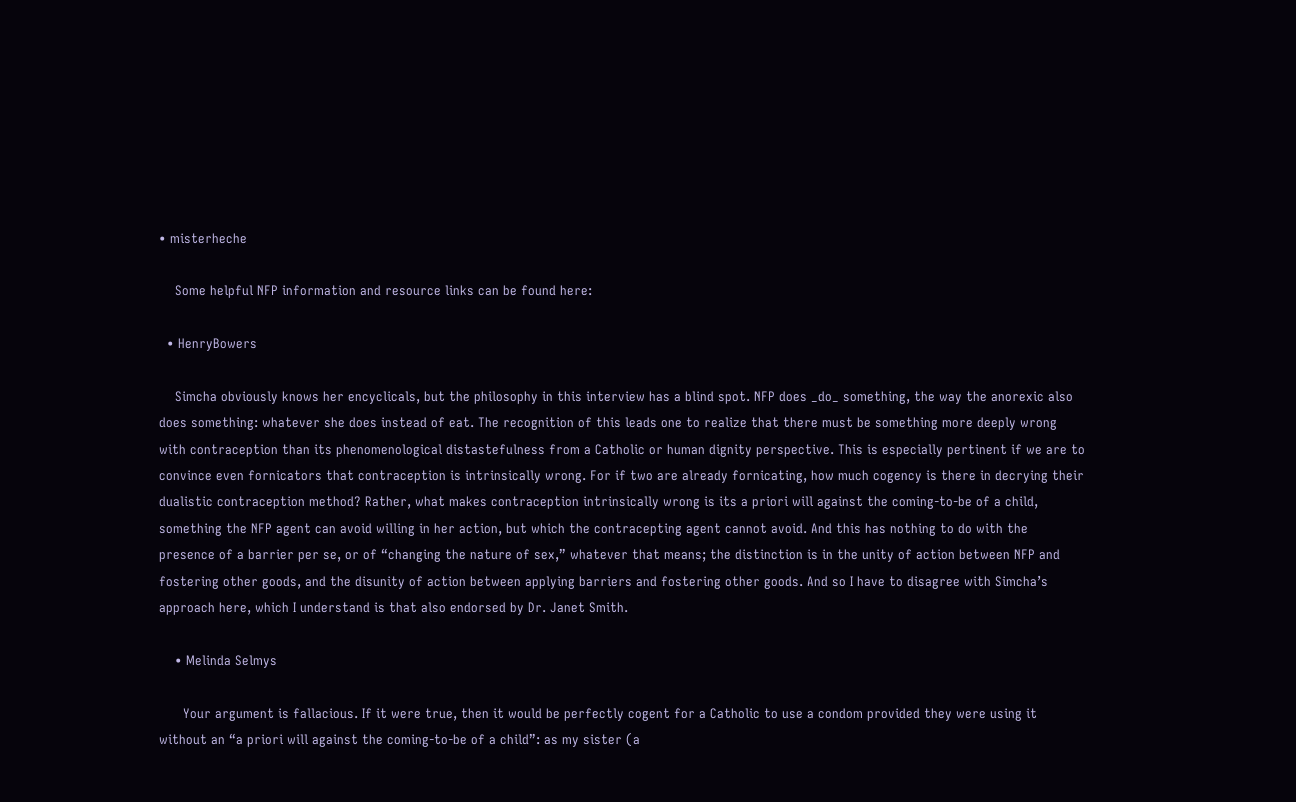• misterheche

    Some helpful NFP information and resource links can be found here:

  • HenryBowers

    Simcha obviously knows her encyclicals, but the philosophy in this interview has a blind spot. NFP does _do_ something, the way the anorexic also does something: whatever she does instead of eat. The recognition of this leads one to realize that there must be something more deeply wrong with contraception than its phenomenological distastefulness from a Catholic or human dignity perspective. This is especially pertinent if we are to convince even fornicators that contraception is intrinsically wrong. For if two are already fornicating, how much cogency is there in decrying their dualistic contraception method? Rather, what makes contraception intrinsically wrong is its a priori will against the coming-to-be of a child, something the NFP agent can avoid willing in her action, but which the contracepting agent cannot avoid. And this has nothing to do with the presence of a barrier per se, or of “changing the nature of sex,” whatever that means; the distinction is in the unity of action between NFP and fostering other goods, and the disunity of action between applying barriers and fostering other goods. And so I have to disagree with Simcha’s approach here, which I understand is that also endorsed by Dr. Janet Smith.

    • Melinda Selmys

      Your argument is fallacious. If it were true, then it would be perfectly cogent for a Catholic to use a condom provided they were using it without an “a priori will against the coming-to-be of a child”: as my sister (a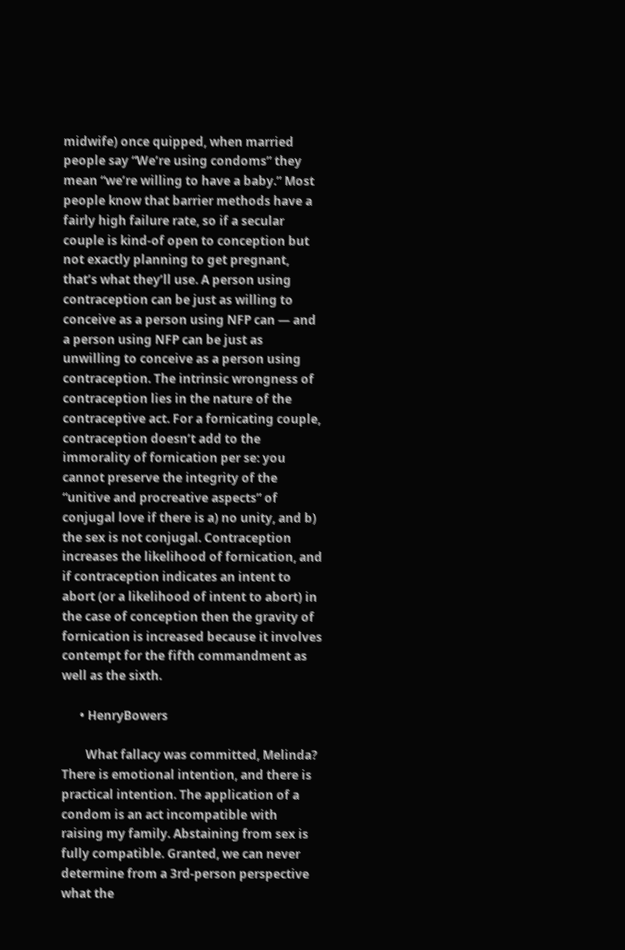midwife) once quipped, when married people say “We’re using condoms” they mean “we’re willing to have a baby.” Most people know that barrier methods have a fairly high failure rate, so if a secular couple is kind-of open to conception but not exactly planning to get pregnant, that’s what they’ll use. A person using contraception can be just as willing to conceive as a person using NFP can — and a person using NFP can be just as unwilling to conceive as a person using contraception. The intrinsic wrongness of contraception lies in the nature of the contraceptive act. For a fornicating couple, contraception doesn’t add to the immorality of fornication per se: you cannot preserve the integrity of the “unitive and procreative aspects” of conjugal love if there is a) no unity, and b) the sex is not conjugal. Contraception increases the likelihood of fornication, and if contraception indicates an intent to abort (or a likelihood of intent to abort) in the case of conception then the gravity of fornication is increased because it involves contempt for the fifth commandment as well as the sixth.

      • HenryBowers

        What fallacy was committed, Melinda? There is emotional intention, and there is practical intention. The application of a condom is an act incompatible with raising my family. Abstaining from sex is fully compatible. Granted, we can never determine from a 3rd-person perspective what the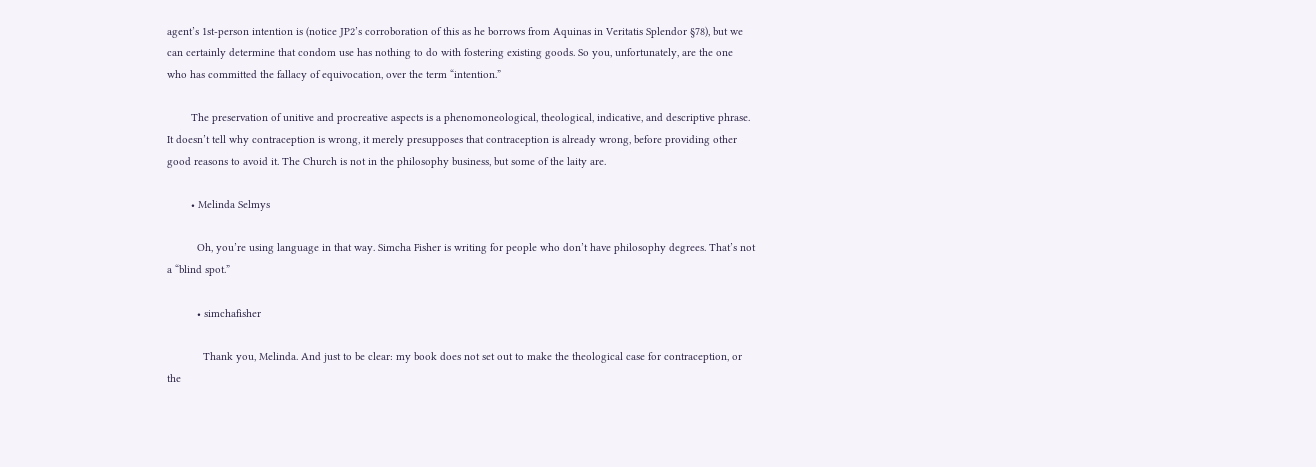agent’s 1st-person intention is (notice JP2’s corroboration of this as he borrows from Aquinas in Veritatis Splendor §78), but we can certainly determine that condom use has nothing to do with fostering existing goods. So you, unfortunately, are the one who has committed the fallacy of equivocation, over the term “intention.”

        The preservation of unitive and procreative aspects is a phenomoneological, theological, indicative, and descriptive phrase. It doesn’t tell why contraception is wrong, it merely presupposes that contraception is already wrong, before providing other good reasons to avoid it. The Church is not in the philosophy business, but some of the laity are.

        • Melinda Selmys

          Oh, you’re using language in that way. Simcha Fisher is writing for people who don’t have philosophy degrees. That’s not a “blind spot.”

          • simchafisher

            Thank you, Melinda. And just to be clear: my book does not set out to make the theological case for contraception, or the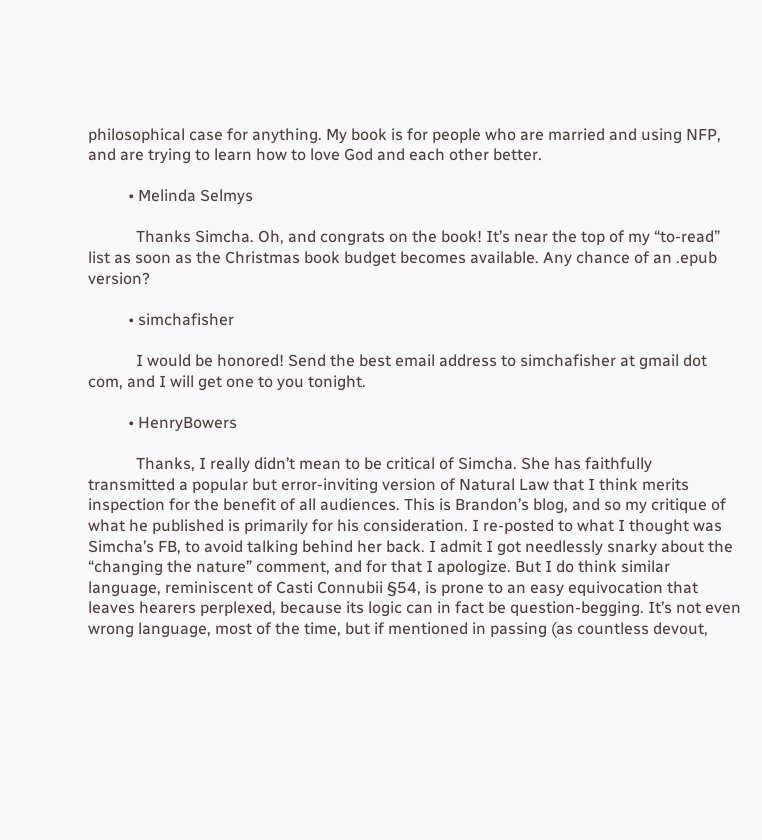philosophical case for anything. My book is for people who are married and using NFP, and are trying to learn how to love God and each other better.

          • Melinda Selmys

            Thanks Simcha. Oh, and congrats on the book! It’s near the top of my “to-read” list as soon as the Christmas book budget becomes available. Any chance of an .epub version?

          • simchafisher

            I would be honored! Send the best email address to simchafisher at gmail dot com, and I will get one to you tonight.

          • HenryBowers

            Thanks, I really didn’t mean to be critical of Simcha. She has faithfully transmitted a popular but error-inviting version of Natural Law that I think merits inspection for the benefit of all audiences. This is Brandon’s blog, and so my critique of what he published is primarily for his consideration. I re-posted to what I thought was Simcha’s FB, to avoid talking behind her back. I admit I got needlessly snarky about the “changing the nature” comment, and for that I apologize. But I do think similar language, reminiscent of Casti Connubii §54, is prone to an easy equivocation that leaves hearers perplexed, because its logic can in fact be question-begging. It’s not even wrong language, most of the time, but if mentioned in passing (as countless devout,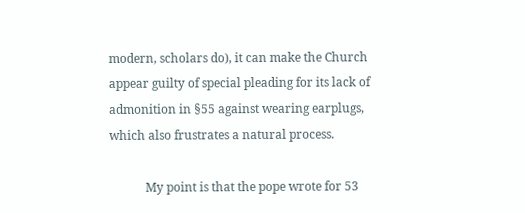modern, scholars do), it can make the Church appear guilty of special pleading for its lack of admonition in §55 against wearing earplugs, which also frustrates a natural process.

            My point is that the pope wrote for 53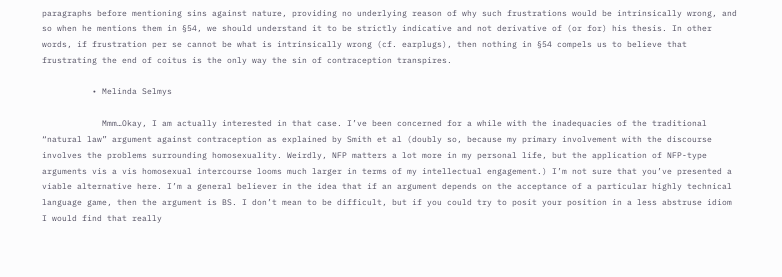paragraphs before mentioning sins against nature, providing no underlying reason of why such frustrations would be intrinsically wrong, and so when he mentions them in §54, we should understand it to be strictly indicative and not derivative of (or for) his thesis. In other words, if frustration per se cannot be what is intrinsically wrong (cf. earplugs), then nothing in §54 compels us to believe that frustrating the end of coitus is the only way the sin of contraception transpires.

          • Melinda Selmys

            Mmm…Okay, I am actually interested in that case. I’ve been concerned for a while with the inadequacies of the traditional “natural law” argument against contraception as explained by Smith et al (doubly so, because my primary involvement with the discourse involves the problems surrounding homosexuality. Weirdly, NFP matters a lot more in my personal life, but the application of NFP-type arguments vis a vis homosexual intercourse looms much larger in terms of my intellectual engagement.) I’m not sure that you’ve presented a viable alternative here. I’m a general believer in the idea that if an argument depends on the acceptance of a particular highly technical language game, then the argument is BS. I don’t mean to be difficult, but if you could try to posit your position in a less abstruse idiom I would find that really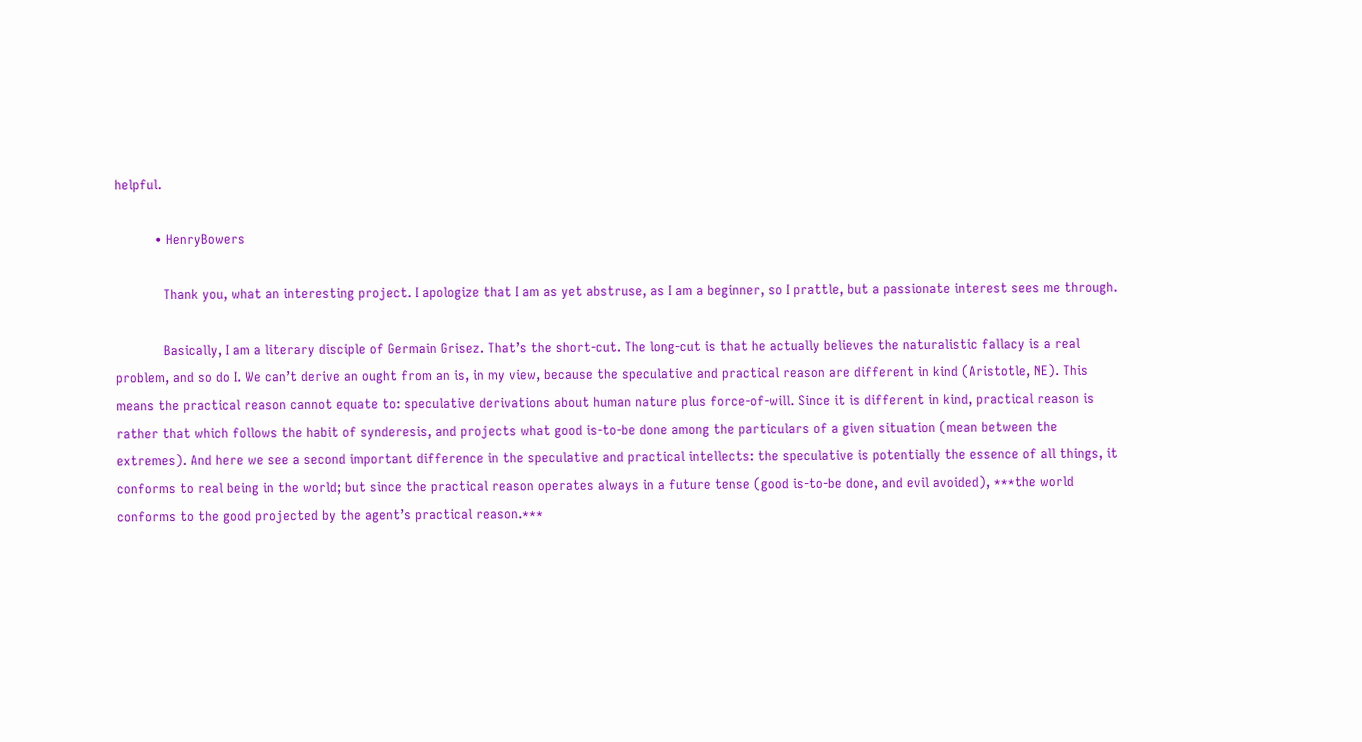helpful.

          • HenryBowers

            Thank you, what an interesting project. I apologize that I am as yet abstruse, as I am a beginner, so I prattle, but a passionate interest sees me through.

            Basically, I am a literary disciple of Germain Grisez. That’s the short-cut. The long-cut is that he actually believes the naturalistic fallacy is a real problem, and so do I. We can’t derive an ought from an is, in my view, because the speculative and practical reason are different in kind (Aristotle, NE). This means the practical reason cannot equate to: speculative derivations about human nature plus force-of-will. Since it is different in kind, practical reason is rather that which follows the habit of synderesis, and projects what good is-to-be done among the particulars of a given situation (mean between the extremes). And here we see a second important difference in the speculative and practical intellects: the speculative is potentially the essence of all things, it conforms to real being in the world; but since the practical reason operates always in a future tense (good is-to-be done, and evil avoided), ***the world conforms to the good projected by the agent’s practical reason.***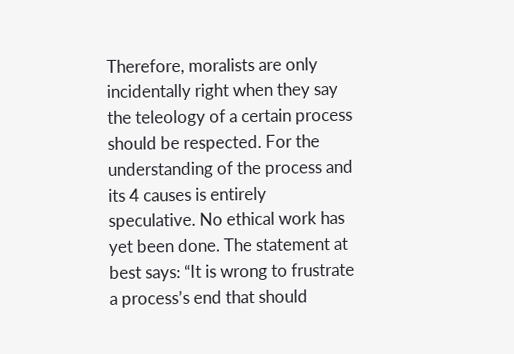Therefore, moralists are only incidentally right when they say the teleology of a certain process should be respected. For the understanding of the process and its 4 causes is entirely speculative. No ethical work has yet been done. The statement at best says: “It is wrong to frustrate a process’s end that should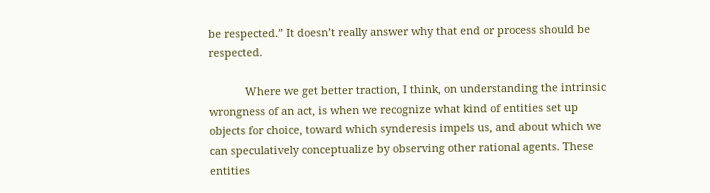be respected.” It doesn’t really answer why that end or process should be respected.

            Where we get better traction, I think, on understanding the intrinsic wrongness of an act, is when we recognize what kind of entities set up objects for choice, toward which synderesis impels us, and about which we can speculatively conceptualize by observing other rational agents. These entities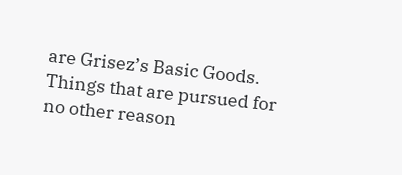are Grisez’s Basic Goods. Things that are pursued for no other reason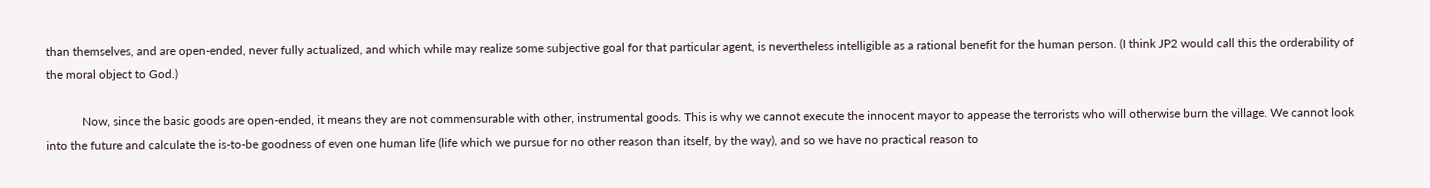than themselves, and are open-ended, never fully actualized, and which while may realize some subjective goal for that particular agent, is nevertheless intelligible as a rational benefit for the human person. (I think JP2 would call this the orderability of the moral object to God.)

            Now, since the basic goods are open-ended, it means they are not commensurable with other, instrumental goods. This is why we cannot execute the innocent mayor to appease the terrorists who will otherwise burn the village. We cannot look into the future and calculate the is-to-be goodness of even one human life (life which we pursue for no other reason than itself, by the way), and so we have no practical reason to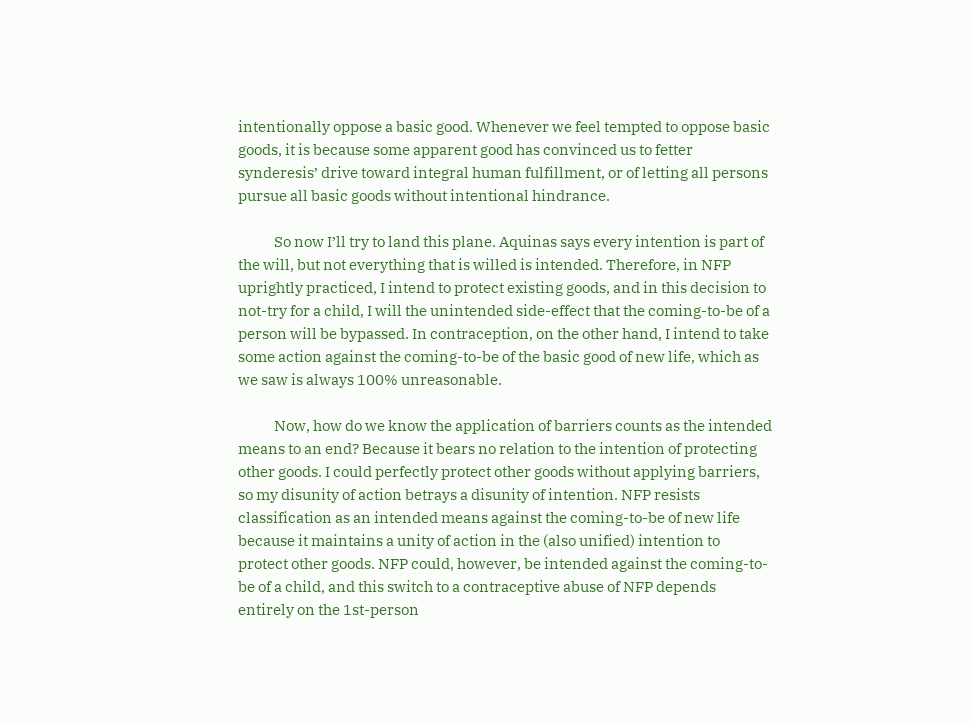intentionally oppose a basic good. Whenever we feel tempted to oppose basic goods, it is because some apparent good has convinced us to fetter synderesis’ drive toward integral human fulfillment, or of letting all persons pursue all basic goods without intentional hindrance.

            So now I’ll try to land this plane. Aquinas says every intention is part of the will, but not everything that is willed is intended. Therefore, in NFP uprightly practiced, I intend to protect existing goods, and in this decision to not-try for a child, I will the unintended side-effect that the coming-to-be of a person will be bypassed. In contraception, on the other hand, I intend to take some action against the coming-to-be of the basic good of new life, which as we saw is always 100% unreasonable.

            Now, how do we know the application of barriers counts as the intended means to an end? Because it bears no relation to the intention of protecting other goods. I could perfectly protect other goods without applying barriers, so my disunity of action betrays a disunity of intention. NFP resists classification as an intended means against the coming-to-be of new life because it maintains a unity of action in the (also unified) intention to protect other goods. NFP could, however, be intended against the coming-to-be of a child, and this switch to a contraceptive abuse of NFP depends entirely on the 1st-person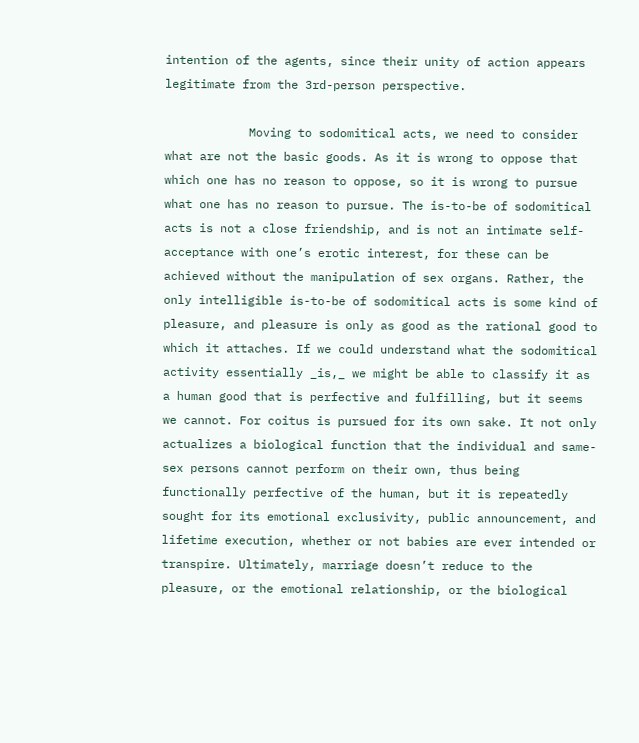intention of the agents, since their unity of action appears legitimate from the 3rd-person perspective.

            Moving to sodomitical acts, we need to consider what are not the basic goods. As it is wrong to oppose that which one has no reason to oppose, so it is wrong to pursue what one has no reason to pursue. The is-to-be of sodomitical acts is not a close friendship, and is not an intimate self-acceptance with one’s erotic interest, for these can be achieved without the manipulation of sex organs. Rather, the only intelligible is-to-be of sodomitical acts is some kind of pleasure, and pleasure is only as good as the rational good to which it attaches. If we could understand what the sodomitical activity essentially _is,_ we might be able to classify it as a human good that is perfective and fulfilling, but it seems we cannot. For coitus is pursued for its own sake. It not only actualizes a biological function that the individual and same-sex persons cannot perform on their own, thus being functionally perfective of the human, but it is repeatedly sought for its emotional exclusivity, public announcement, and lifetime execution, whether or not babies are ever intended or transpire. Ultimately, marriage doesn’t reduce to the pleasure, or the emotional relationship, or the biological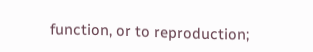function, or to reproduction;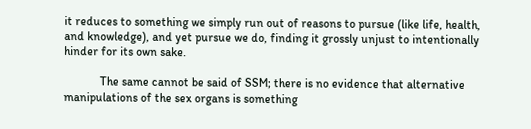it reduces to something we simply run out of reasons to pursue (like life, health, and knowledge), and yet pursue we do, finding it grossly unjust to intentionally hinder for its own sake.

            The same cannot be said of SSM; there is no evidence that alternative manipulations of the sex organs is something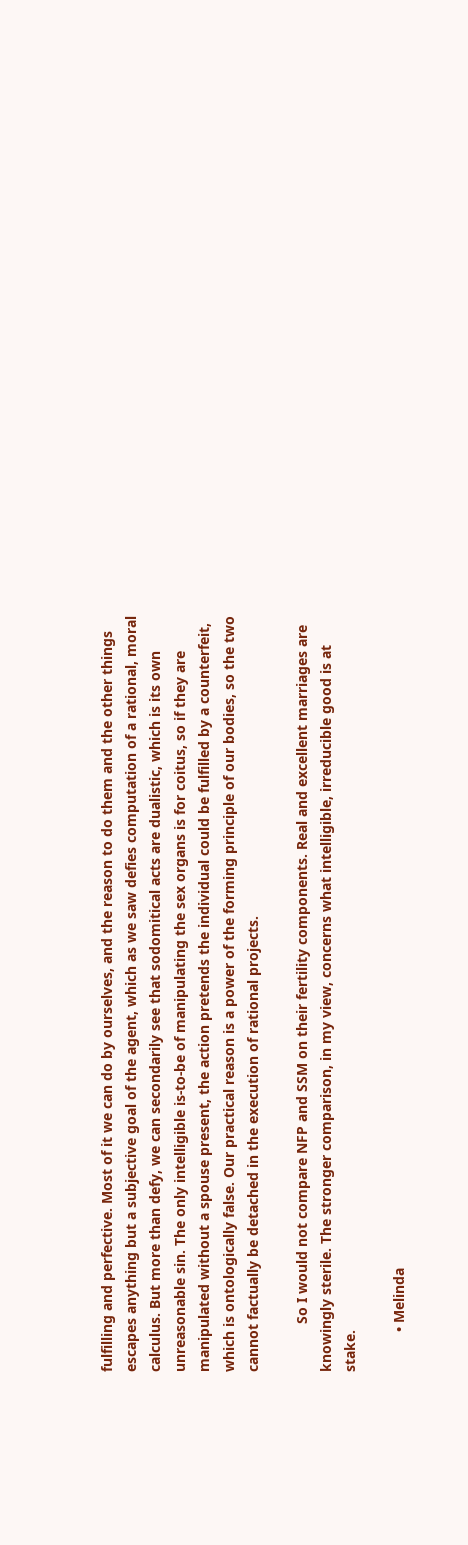fulfilling and perfective. Most of it we can do by ourselves, and the reason to do them and the other things escapes anything but a subjective goal of the agent, which as we saw defies computation of a rational, moral calculus. But more than defy, we can secondarily see that sodomitical acts are dualistic, which is its own unreasonable sin. The only intelligible is-to-be of manipulating the sex organs is for coitus, so if they are manipulated without a spouse present, the action pretends the individual could be fulfilled by a counterfeit, which is ontologically false. Our practical reason is a power of the forming principle of our bodies, so the two cannot factually be detached in the execution of rational projects.

            So I would not compare NFP and SSM on their fertility components. Real and excellent marriages are knowingly sterile. The stronger comparison, in my view, concerns what intelligible, irreducible good is at stake.

          • Melinda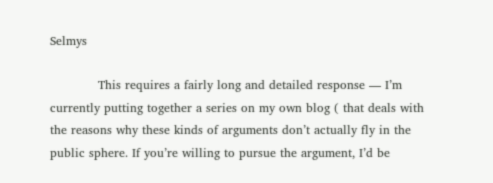Selmys

            This requires a fairly long and detailed response — I’m currently putting together a series on my own blog ( that deals with the reasons why these kinds of arguments don’t actually fly in the public sphere. If you’re willing to pursue the argument, I’d be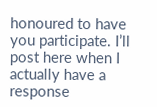honoured to have you participate. I’ll post here when I actually have a response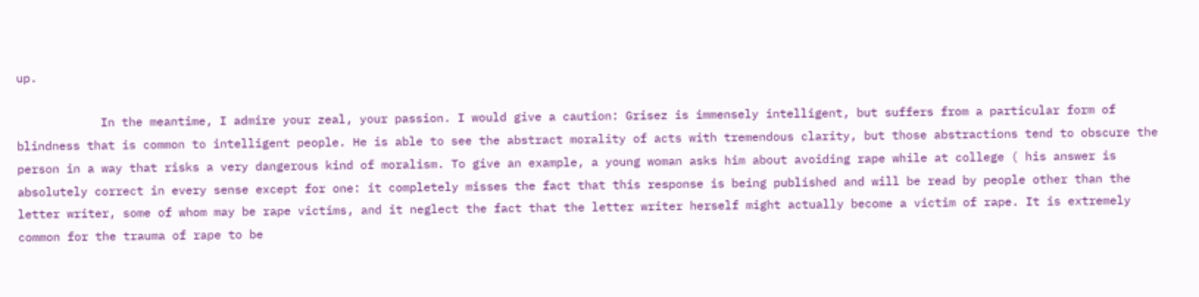up.

            In the meantime, I admire your zeal, your passion. I would give a caution: Grisez is immensely intelligent, but suffers from a particular form of blindness that is common to intelligent people. He is able to see the abstract morality of acts with tremendous clarity, but those abstractions tend to obscure the person in a way that risks a very dangerous kind of moralism. To give an example, a young woman asks him about avoiding rape while at college ( his answer is absolutely correct in every sense except for one: it completely misses the fact that this response is being published and will be read by people other than the letter writer, some of whom may be rape victims, and it neglect the fact that the letter writer herself might actually become a victim of rape. It is extremely common for the trauma of rape to be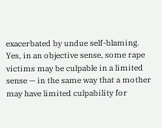exacerbated by undue self-blaming. Yes, in an objective sense, some rape victims may be culpable in a limited sense — in the same way that a mother may have limited culpability for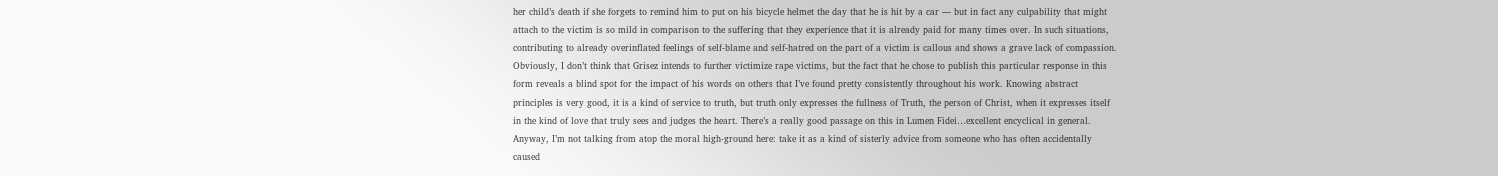her child’s death if she forgets to remind him to put on his bicycle helmet the day that he is hit by a car — but in fact any culpability that might attach to the victim is so mild in comparison to the suffering that they experience that it is already paid for many times over. In such situations, contributing to already overinflated feelings of self-blame and self-hatred on the part of a victim is callous and shows a grave lack of compassion. Obviously, I don’t think that Grisez intends to further victimize rape victims, but the fact that he chose to publish this particular response in this form reveals a blind spot for the impact of his words on others that I’ve found pretty consistently throughout his work. Knowing abstract principles is very good, it is a kind of service to truth, but truth only expresses the fullness of Truth, the person of Christ, when it expresses itself in the kind of love that truly sees and judges the heart. There’s a really good passage on this in Lumen Fidei…excellent encyclical in general. Anyway, I’m not talking from atop the moral high-ground here: take it as a kind of sisterly advice from someone who has often accidentally caused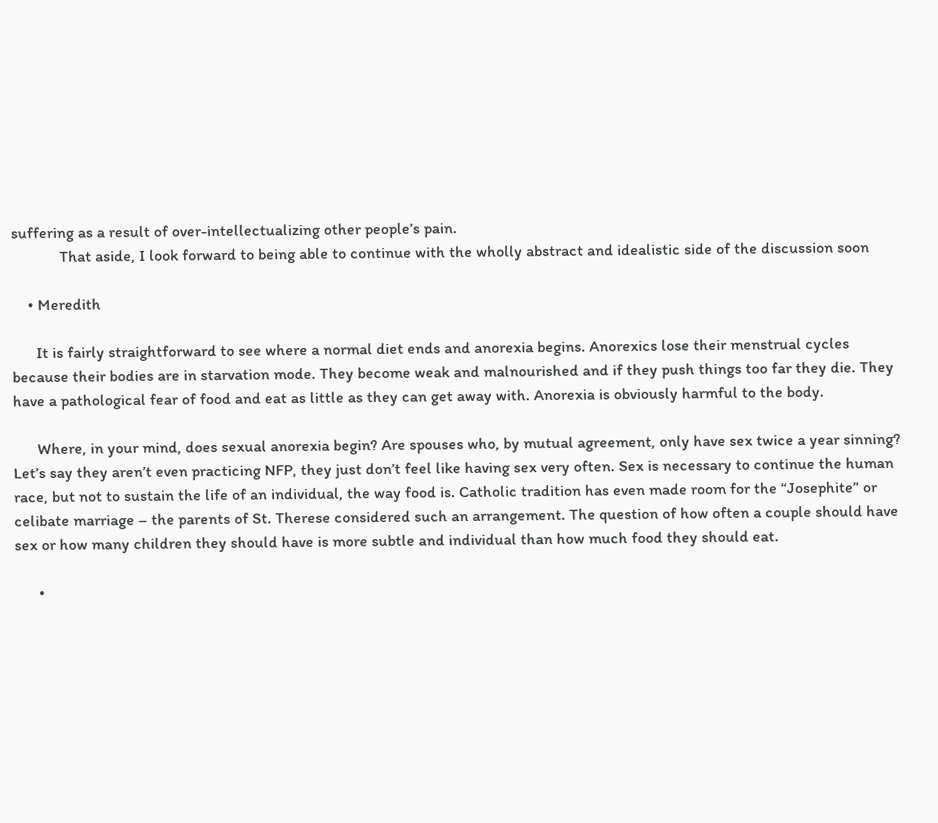suffering as a result of over-intellectualizing other people’s pain.
            That aside, I look forward to being able to continue with the wholly abstract and idealistic side of the discussion soon

    • Meredith

      It is fairly straightforward to see where a normal diet ends and anorexia begins. Anorexics lose their menstrual cycles because their bodies are in starvation mode. They become weak and malnourished and if they push things too far they die. They have a pathological fear of food and eat as little as they can get away with. Anorexia is obviously harmful to the body.

      Where, in your mind, does sexual anorexia begin? Are spouses who, by mutual agreement, only have sex twice a year sinning? Let’s say they aren’t even practicing NFP, they just don’t feel like having sex very often. Sex is necessary to continue the human race, but not to sustain the life of an individual, the way food is. Catholic tradition has even made room for the “Josephite” or celibate marriage – the parents of St. Therese considered such an arrangement. The question of how often a couple should have sex or how many children they should have is more subtle and individual than how much food they should eat.

      •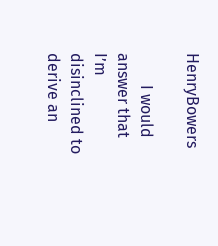HenryBowers

        I would answer that I’m disinclined to derive an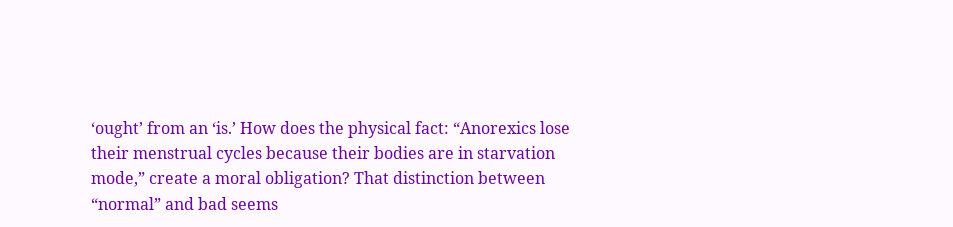‘ought’ from an ‘is.’ How does the physical fact: “Anorexics lose their menstrual cycles because their bodies are in starvation mode,” create a moral obligation? That distinction between “normal” and bad seems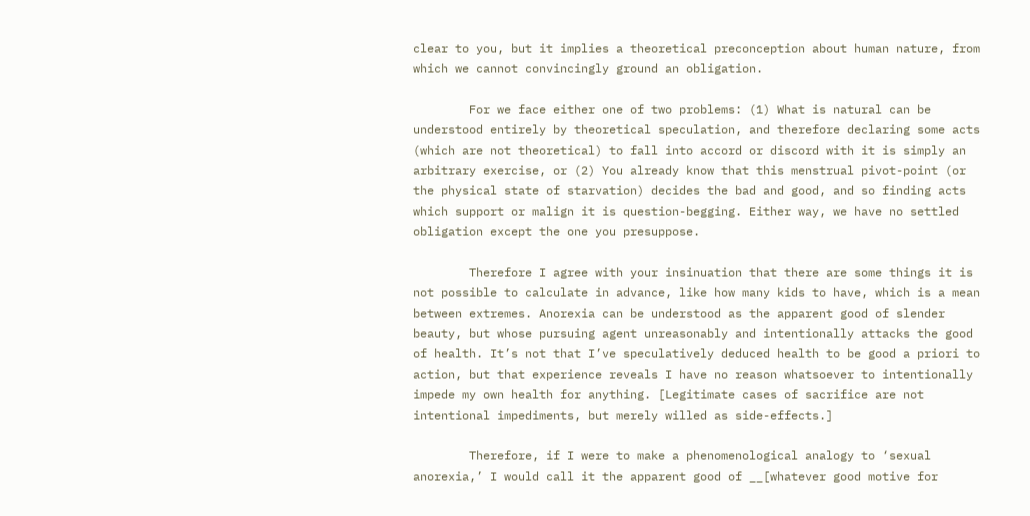clear to you, but it implies a theoretical preconception about human nature, from which we cannot convincingly ground an obligation.

        For we face either one of two problems: (1) What is natural can be understood entirely by theoretical speculation, and therefore declaring some acts (which are not theoretical) to fall into accord or discord with it is simply an arbitrary exercise, or (2) You already know that this menstrual pivot-point (or the physical state of starvation) decides the bad and good, and so finding acts which support or malign it is question-begging. Either way, we have no settled obligation except the one you presuppose.

        Therefore I agree with your insinuation that there are some things it is not possible to calculate in advance, like how many kids to have, which is a mean between extremes. Anorexia can be understood as the apparent good of slender beauty, but whose pursuing agent unreasonably and intentionally attacks the good of health. It’s not that I’ve speculatively deduced health to be good a priori to action, but that experience reveals I have no reason whatsoever to intentionally impede my own health for anything. [Legitimate cases of sacrifice are not intentional impediments, but merely willed as side-effects.]

        Therefore, if I were to make a phenomenological analogy to ‘sexual anorexia,’ I would call it the apparent good of __[whatever good motive for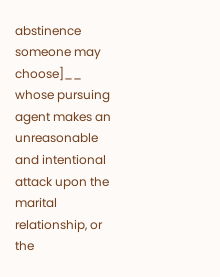abstinence someone may choose]__ whose pursuing agent makes an unreasonable and intentional attack upon the marital relationship, or the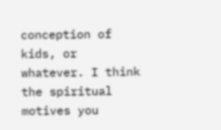conception of kids, or whatever. I think the spiritual motives you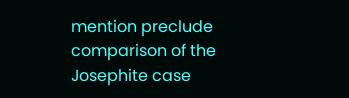mention preclude comparison of the Josephite case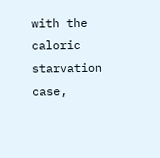with the caloric starvation case,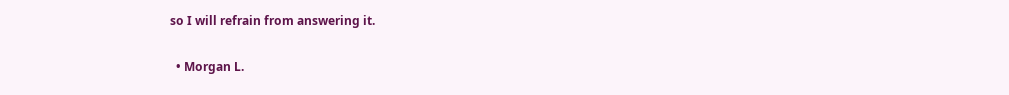so I will refrain from answering it.

  • Morgan L.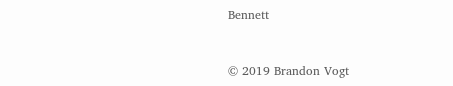Bennett


© 2019 Brandon Vogt